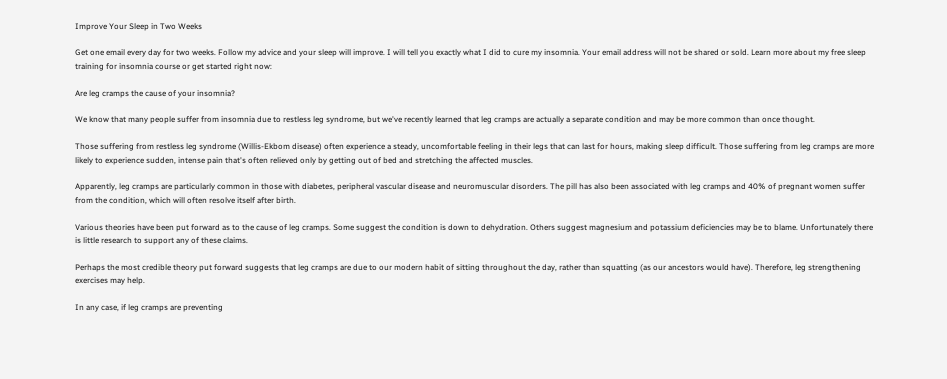Improve Your Sleep in Two Weeks

Get one email every day for two weeks. Follow my advice and your sleep will improve. I will tell you exactly what I did to cure my insomnia. Your email address will not be shared or sold. Learn more about my free sleep training for insomnia course or get started right now:

Are leg cramps the cause of your insomnia?

We know that many people suffer from insomnia due to restless leg syndrome, but we've recently learned that leg cramps are actually a separate condition and may be more common than once thought.

Those suffering from restless leg syndrome (Willis-Ekbom disease) often experience a steady, uncomfortable feeling in their legs that can last for hours, making sleep difficult. Those suffering from leg cramps are more likely to experience sudden, intense pain that's often relieved only by getting out of bed and stretching the affected muscles.

Apparently, leg cramps are particularly common in those with diabetes, peripheral vascular disease and neuromuscular disorders. The pill has also been associated with leg cramps and 40% of pregnant women suffer from the condition, which will often resolve itself after birth.

Various theories have been put forward as to the cause of leg cramps. Some suggest the condition is down to dehydration. Others suggest magnesium and potassium deficiencies may be to blame. Unfortunately there is little research to support any of these claims.

Perhaps the most credible theory put forward suggests that leg cramps are due to our modern habit of sitting throughout the day, rather than squatting (as our ancestors would have). Therefore, leg strengthening exercises may help.

In any case, if leg cramps are preventing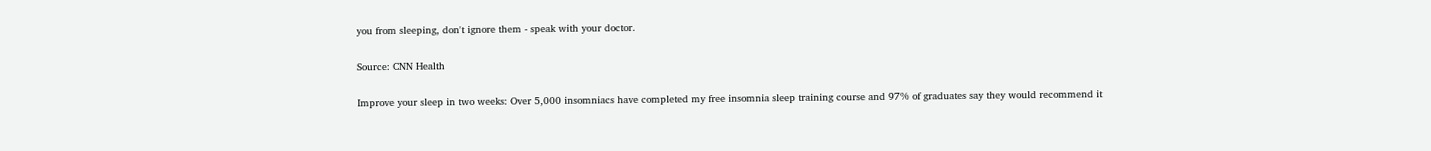you from sleeping, don't ignore them - speak with your doctor.

Source: CNN Health

Improve your sleep in two weeks: Over 5,000 insomniacs have completed my free insomnia sleep training course and 97% of graduates say they would recommend it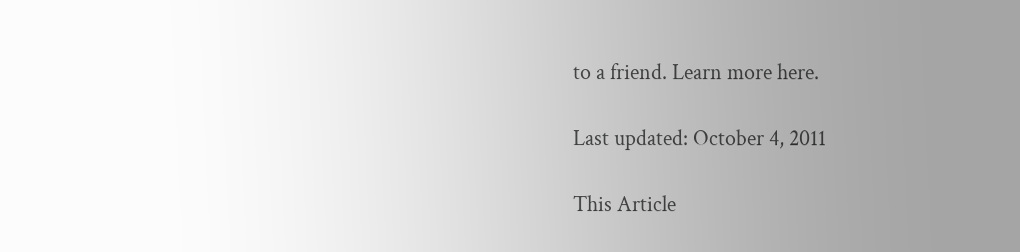to a friend. Learn more here.

Last updated: October 4, 2011

This Article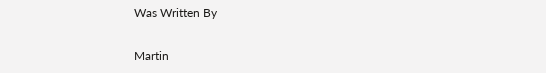Was Written By

Martin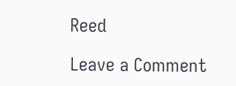Reed

Leave a Comment